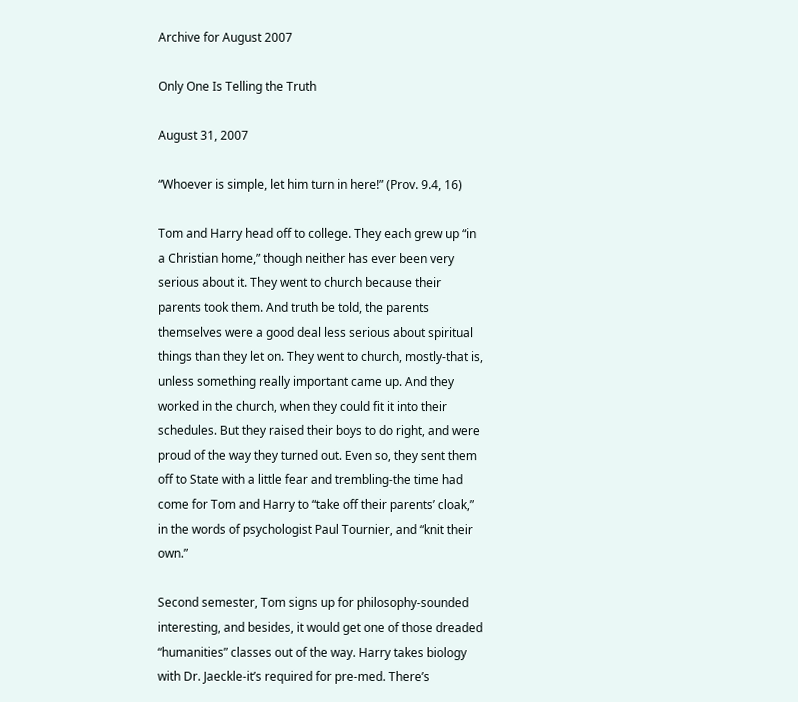Archive for August 2007

Only One Is Telling the Truth

August 31, 2007

“Whoever is simple, let him turn in here!” (Prov. 9.4, 16)

Tom and Harry head off to college. They each grew up “in a Christian home,” though neither has ever been very serious about it. They went to church because their parents took them. And truth be told, the parents themselves were a good deal less serious about spiritual things than they let on. They went to church, mostly-that is, unless something really important came up. And they worked in the church, when they could fit it into their schedules. But they raised their boys to do right, and were proud of the way they turned out. Even so, they sent them off to State with a little fear and trembling-the time had come for Tom and Harry to “take off their parents’ cloak,” in the words of psychologist Paul Tournier, and “knit their own.”

Second semester, Tom signs up for philosophy-sounded interesting, and besides, it would get one of those dreaded “humanities” classes out of the way. Harry takes biology with Dr. Jaeckle-it’s required for pre-med. There’s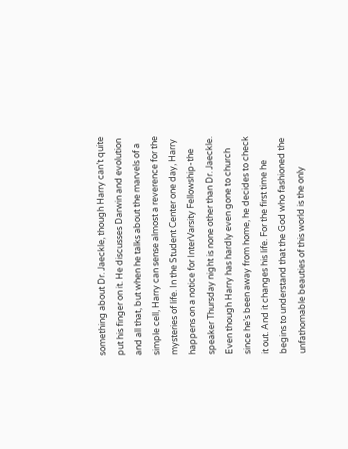something about Dr. Jaeckle, though Harry can’t quite put his finger on it. He discusses Darwin and evolution and all that, but when he talks about the marvels of a simple cell, Harry can sense almost a reverence for the mysteries of life. In the Student Center one day, Harry happens on a notice for InterVarsity Fellowship-the speaker Thursday night is none other than Dr. Jaeckle. Even though Harry has hardly even gone to church since he’s been away from home, he decides to check it out. And it changes his life. For the first time he begins to understand that the God who fashioned the unfathomable beauties of this world is the only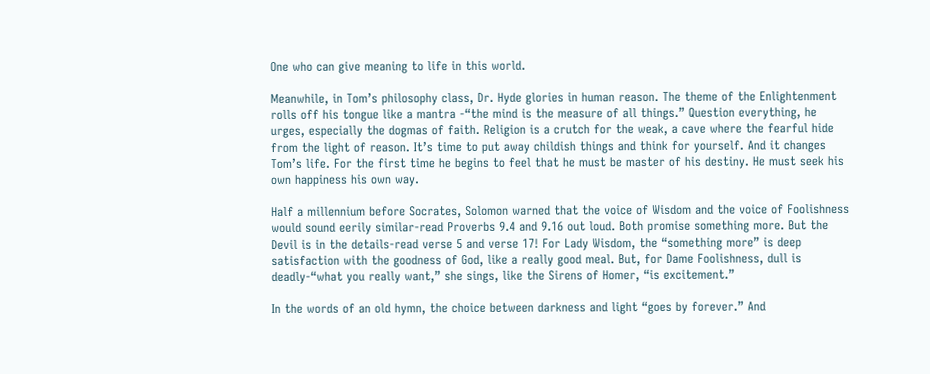One who can give meaning to life in this world.

Meanwhile, in Tom’s philosophy class, Dr. Hyde glories in human reason. The theme of the Enlightenment rolls off his tongue like a mantra -“the mind is the measure of all things.” Question everything, he urges, especially the dogmas of faith. Religion is a crutch for the weak, a cave where the fearful hide from the light of reason. It’s time to put away childish things and think for yourself. And it changes Tom’s life. For the first time he begins to feel that he must be master of his destiny. He must seek his own happiness his own way.

Half a millennium before Socrates, Solomon warned that the voice of Wisdom and the voice of Foolishness would sound eerily similar-read Proverbs 9.4 and 9.16 out loud. Both promise something more. But the Devil is in the details-read verse 5 and verse 17! For Lady Wisdom, the “something more” is deep satisfaction with the goodness of God, like a really good meal. But, for Dame Foolishness, dull is deadly-“what you really want,” she sings, like the Sirens of Homer, “is excitement.”

In the words of an old hymn, the choice between darkness and light “goes by forever.” And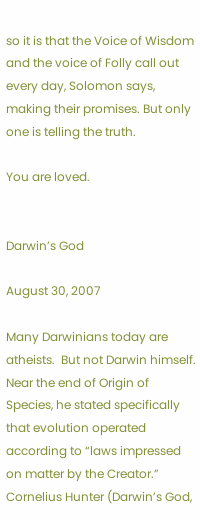so it is that the Voice of Wisdom and the voice of Folly call out every day, Solomon says, making their promises. But only one is telling the truth.

You are loved.


Darwin’s God

August 30, 2007

Many Darwinians today are atheists.  But not Darwin himself.  Near the end of Origin of Species, he stated specifically that evolution operated according to “laws impressed on matter by the Creator.”  Cornelius Hunter (Darwin’s God,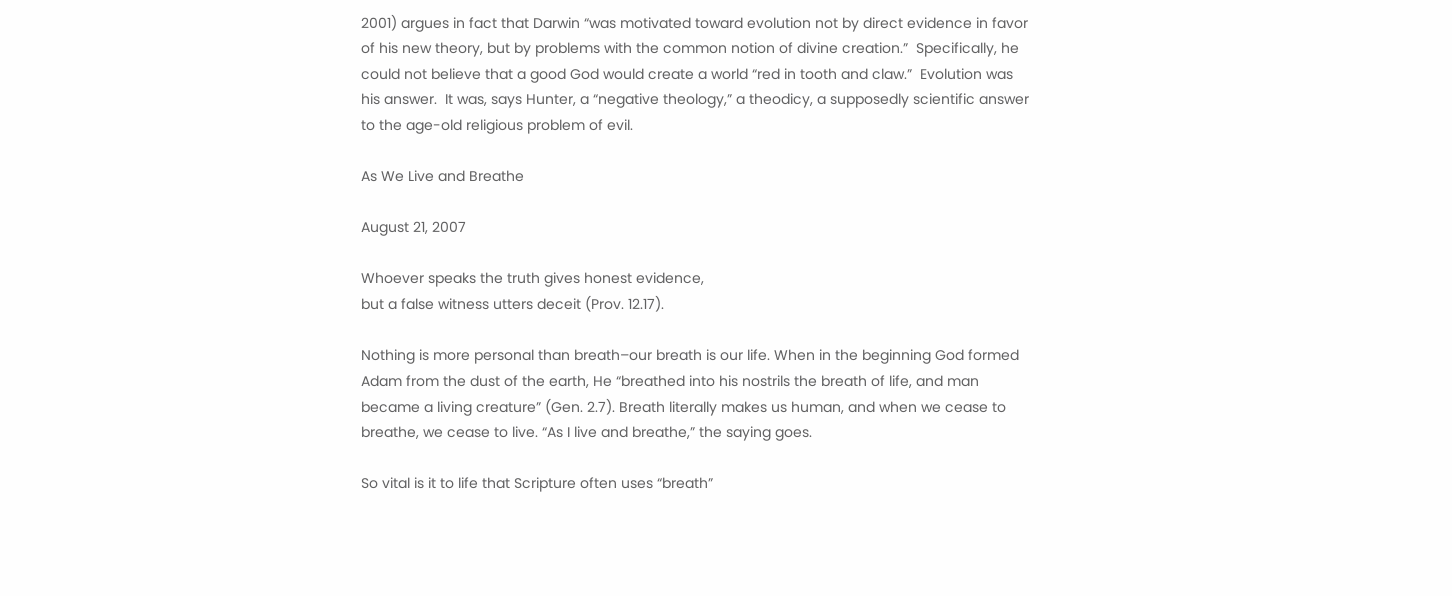2001) argues in fact that Darwin “was motivated toward evolution not by direct evidence in favor of his new theory, but by problems with the common notion of divine creation.”  Specifically, he could not believe that a good God would create a world “red in tooth and claw.”  Evolution was his answer.  It was, says Hunter, a “negative theology,” a theodicy, a supposedly scientific answer to the age-old religious problem of evil.

As We Live and Breathe

August 21, 2007

Whoever speaks the truth gives honest evidence,
but a false witness utters deceit (Prov. 12.17).

Nothing is more personal than breath–our breath is our life. When in the beginning God formed Adam from the dust of the earth, He “breathed into his nostrils the breath of life, and man became a living creature” (Gen. 2.7). Breath literally makes us human, and when we cease to breathe, we cease to live. “As I live and breathe,” the saying goes.

So vital is it to life that Scripture often uses “breath”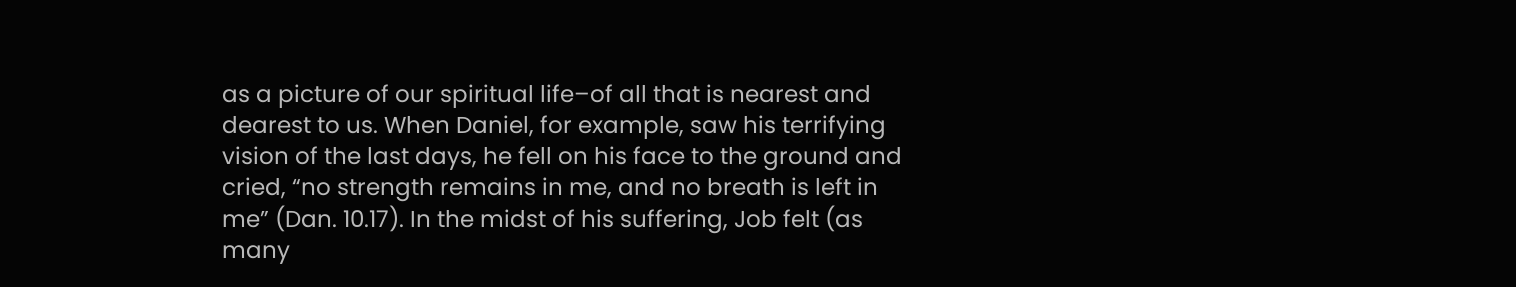as a picture of our spiritual life–of all that is nearest and dearest to us. When Daniel, for example, saw his terrifying vision of the last days, he fell on his face to the ground and cried, “no strength remains in me, and no breath is left in me” (Dan. 10.17). In the midst of his suffering, Job felt (as many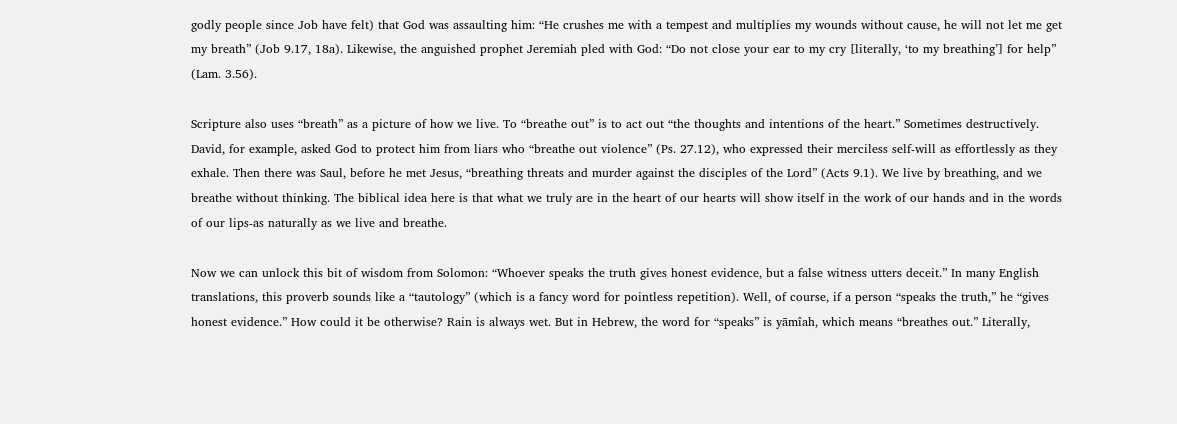godly people since Job have felt) that God was assaulting him: “He crushes me with a tempest and multiplies my wounds without cause, he will not let me get my breath” (Job 9.17, 18a). Likewise, the anguished prophet Jeremiah pled with God: “Do not close your ear to my cry [literally, ‘to my breathing’] for help” (Lam. 3.56).

Scripture also uses “breath” as a picture of how we live. To “breathe out” is to act out “the thoughts and intentions of the heart.” Sometimes destructively. David, for example, asked God to protect him from liars who “breathe out violence” (Ps. 27.12), who expressed their merciless self-will as effortlessly as they exhale. Then there was Saul, before he met Jesus, “breathing threats and murder against the disciples of the Lord” (Acts 9.1). We live by breathing, and we breathe without thinking. The biblical idea here is that what we truly are in the heart of our hearts will show itself in the work of our hands and in the words of our lips-as naturally as we live and breathe.

Now we can unlock this bit of wisdom from Solomon: “Whoever speaks the truth gives honest evidence, but a false witness utters deceit.” In many English translations, this proverb sounds like a “tautology” (which is a fancy word for pointless repetition). Well, of course, if a person “speaks the truth,” he “gives honest evidence.” How could it be otherwise? Rain is always wet. But in Hebrew, the word for “speaks” is yāmîah, which means “breathes out.” Literally,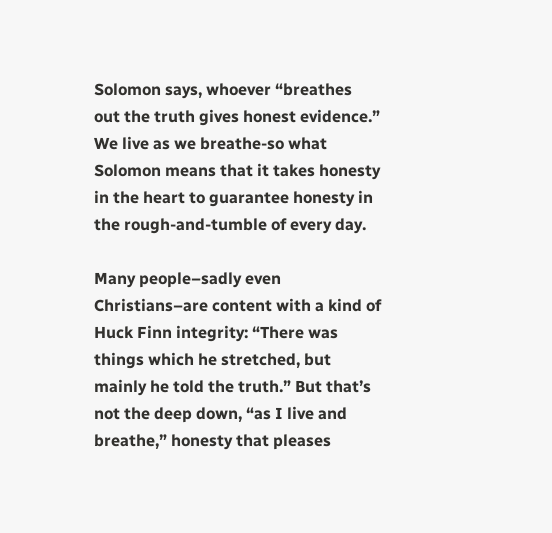Solomon says, whoever “breathes out the truth gives honest evidence.” We live as we breathe-so what Solomon means that it takes honesty in the heart to guarantee honesty in the rough-and-tumble of every day.

Many people–sadly even Christians–are content with a kind of Huck Finn integrity: “There was things which he stretched, but mainly he told the truth.” But that’s not the deep down, “as I live and breathe,” honesty that pleases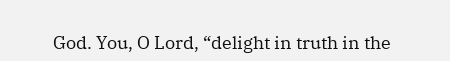God. You, O Lord, “delight in truth in the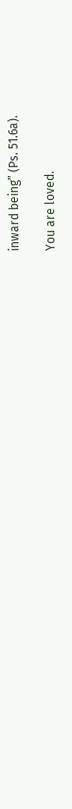inward being” (Ps. 51.6a).

You are loved.